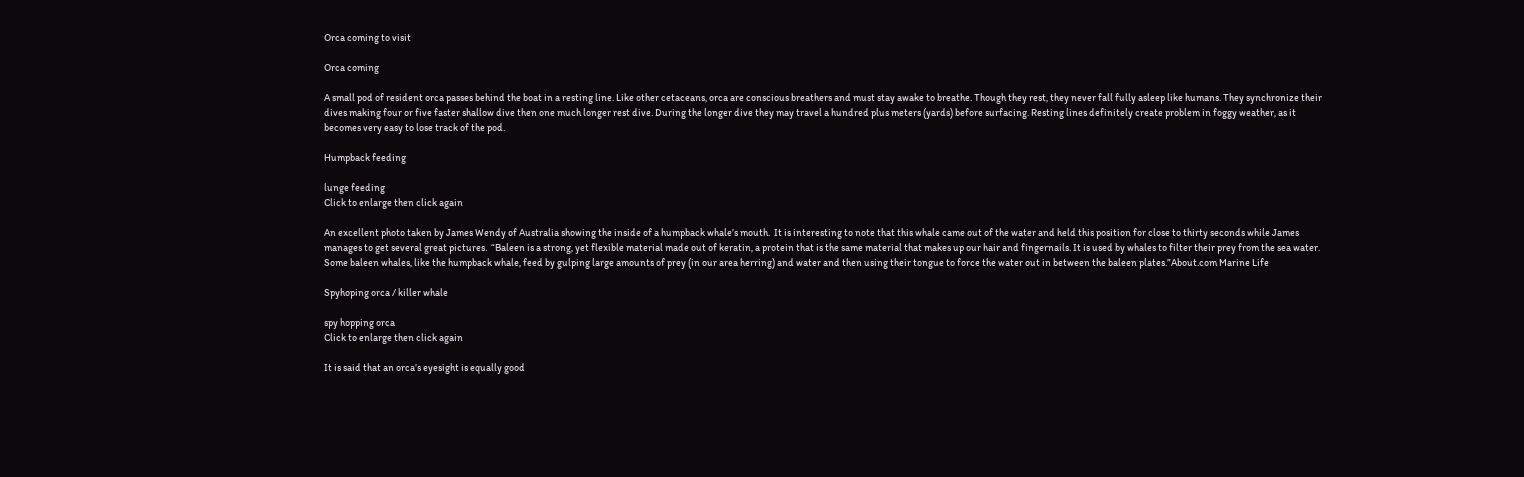Orca coming to visit

Orca coming

A small pod of resident orca passes behind the boat in a resting line. Like other cetaceans, orca are conscious breathers and must stay awake to breathe. Though they rest, they never fall fully asleep like humans. They synchronize their dives making four or five faster shallow dive then one much longer rest dive. During the longer dive they may travel a hundred plus meters (yards) before surfacing. Resting lines definitely create problem in foggy weather, as it becomes very easy to lose track of the pod.

Humpback feeding

lunge feeding
Click to enlarge then click again

An excellent photo taken by James Wendy of Australia showing the inside of a humpback whale’s mouth.  It is interesting to note that this whale came out of the water and held this position for close to thirty seconds while James manages to get several great pictures.  “Baleen is a strong, yet flexible material made out of keratin, a protein that is the same material that makes up our hair and fingernails. It is used by whales to filter their prey from the sea water.   Some baleen whales, like the humpback whale, feed by gulping large amounts of prey (in our area herring) and water and then using their tongue to force the water out in between the baleen plates.”About.com Marine Life

Spyhoping orca / killer whale

spy hopping orca
Click to enlarge then click again

It is said that an orca’s eyesight is equally good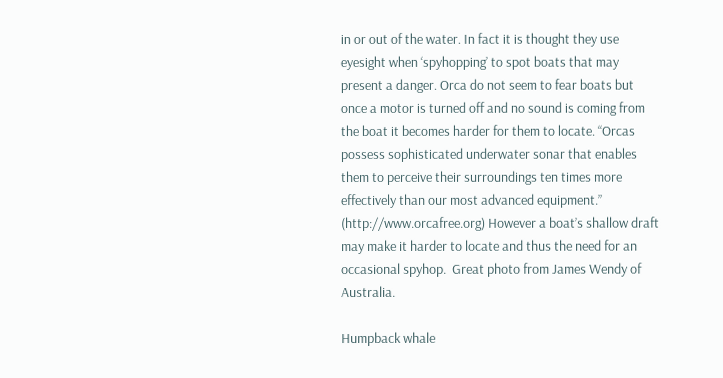in or out of the water. In fact it is thought they use eyesight when ‘spyhopping’ to spot boats that may present a danger. Orca do not seem to fear boats but once a motor is turned off and no sound is coming from the boat it becomes harder for them to locate. “Orcas possess sophisticated underwater sonar that enables them to perceive their surroundings ten times more effectively than our most advanced equipment.” (http://www.orcafree.org) However a boat’s shallow draft may make it harder to locate and thus the need for an occasional spyhop.  Great photo from James Wendy of Australia.

Humpback whale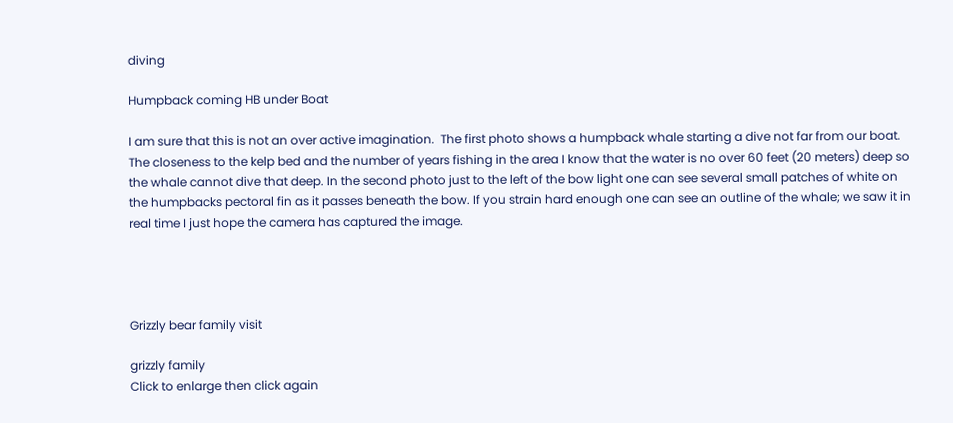diving

Humpback coming HB under Boat

I am sure that this is not an over active imagination.  The first photo shows a humpback whale starting a dive not far from our boat.  The closeness to the kelp bed and the number of years fishing in the area I know that the water is no over 60 feet (20 meters) deep so the whale cannot dive that deep. In the second photo just to the left of the bow light one can see several small patches of white on the humpbacks pectoral fin as it passes beneath the bow. If you strain hard enough one can see an outline of the whale; we saw it in real time I just hope the camera has captured the image.




Grizzly bear family visit

grizzly family
Click to enlarge then click again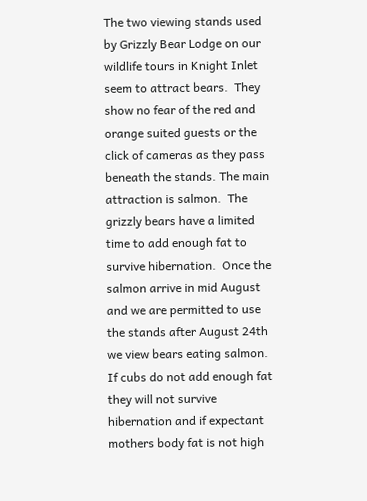The two viewing stands used by Grizzly Bear Lodge on our wildlife tours in Knight Inlet seem to attract bears.  They show no fear of the red and orange suited guests or the click of cameras as they pass beneath the stands. The main attraction is salmon.  The grizzly bears have a limited time to add enough fat to survive hibernation.  Once the salmon arrive in mid August and we are permitted to use the stands after August 24th we view bears eating salmon.  If cubs do not add enough fat they will not survive hibernation and if expectant mothers body fat is not high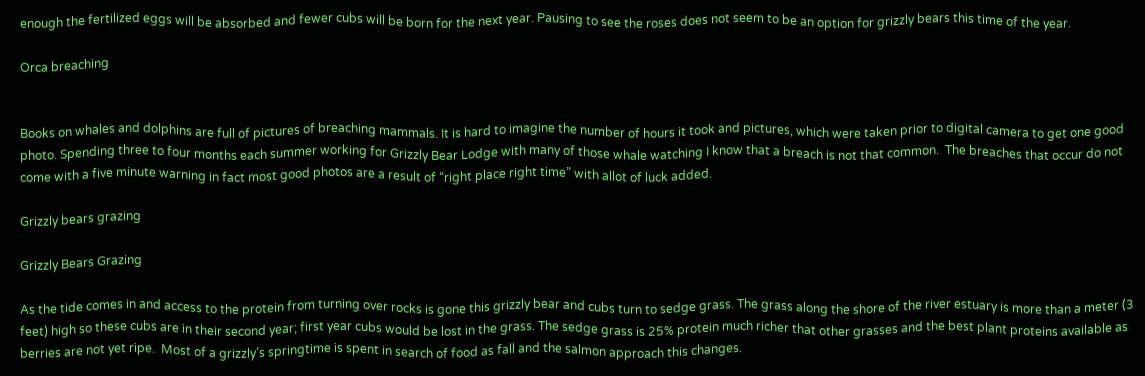enough the fertilized eggs will be absorbed and fewer cubs will be born for the next year. Pausing to see the roses does not seem to be an option for grizzly bears this time of the year.

Orca breaching


Books on whales and dolphins are full of pictures of breaching mammals. It is hard to imagine the number of hours it took and pictures, which were taken prior to digital camera to get one good photo. Spending three to four months each summer working for Grizzly Bear Lodge with many of those whale watching I know that a breach is not that common.  The breaches that occur do not come with a five minute warning in fact most good photos are a result of “right place right time” with allot of luck added.

Grizzly bears grazing

Grizzly Bears Grazing

As the tide comes in and access to the protein from turning over rocks is gone this grizzly bear and cubs turn to sedge grass. The grass along the shore of the river estuary is more than a meter (3 feet) high so these cubs are in their second year; first year cubs would be lost in the grass. The sedge grass is 25% protein much richer that other grasses and the best plant proteins available as berries are not yet ripe.  Most of a grizzly’s springtime is spent in search of food as fall and the salmon approach this changes.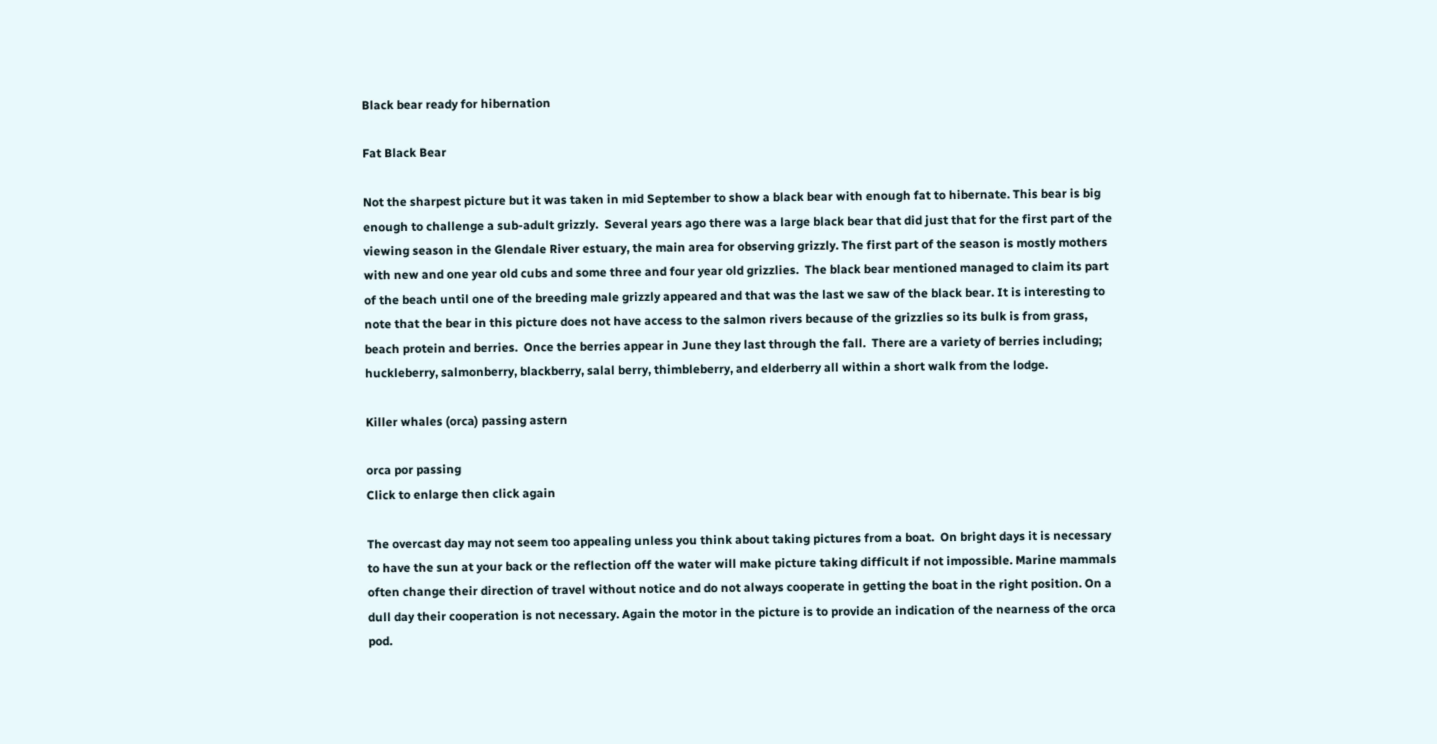Black bear ready for hibernation

Fat Black Bear

Not the sharpest picture but it was taken in mid September to show a black bear with enough fat to hibernate. This bear is big enough to challenge a sub-adult grizzly.  Several years ago there was a large black bear that did just that for the first part of the viewing season in the Glendale River estuary, the main area for observing grizzly. The first part of the season is mostly mothers with new and one year old cubs and some three and four year old grizzlies.  The black bear mentioned managed to claim its part of the beach until one of the breeding male grizzly appeared and that was the last we saw of the black bear. It is interesting to note that the bear in this picture does not have access to the salmon rivers because of the grizzlies so its bulk is from grass, beach protein and berries.  Once the berries appear in June they last through the fall.  There are a variety of berries including; huckleberry, salmonberry, blackberry, salal berry, thimbleberry, and elderberry all within a short walk from the lodge.

Killer whales (orca) passing astern

orca por passing
Click to enlarge then click again

The overcast day may not seem too appealing unless you think about taking pictures from a boat.  On bright days it is necessary to have the sun at your back or the reflection off the water will make picture taking difficult if not impossible. Marine mammals often change their direction of travel without notice and do not always cooperate in getting the boat in the right position. On a dull day their cooperation is not necessary. Again the motor in the picture is to provide an indication of the nearness of the orca pod.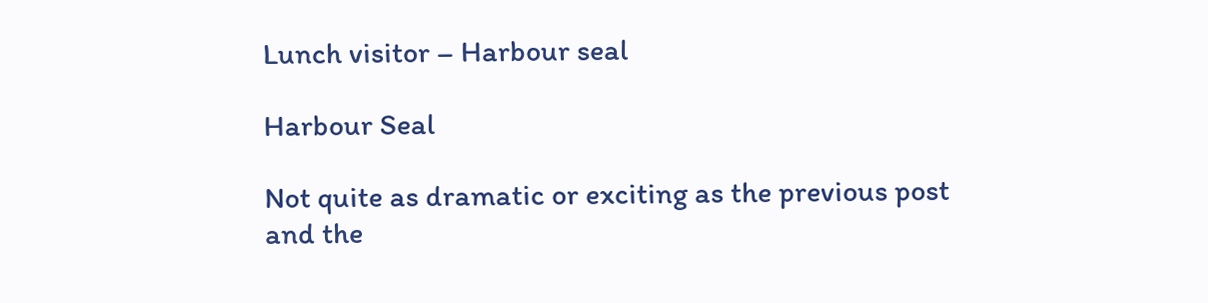Lunch visitor – Harbour seal

Harbour Seal

Not quite as dramatic or exciting as the previous post and the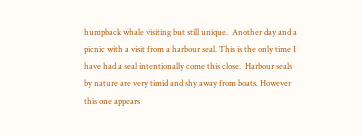humpback whale visiting but still unique.  Another day and a picnic with a visit from a harbour seal. This is the only time I have had a seal intentionally come this close.  Harbour seals by nature are very timid and shy away from boats. However this one appears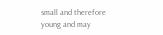small and therefore young and may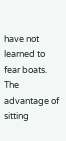have not learned to fear boats. The advantage of sitting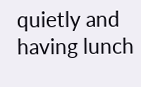quietly and having lunch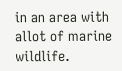in an area with allot of marine wildlife.